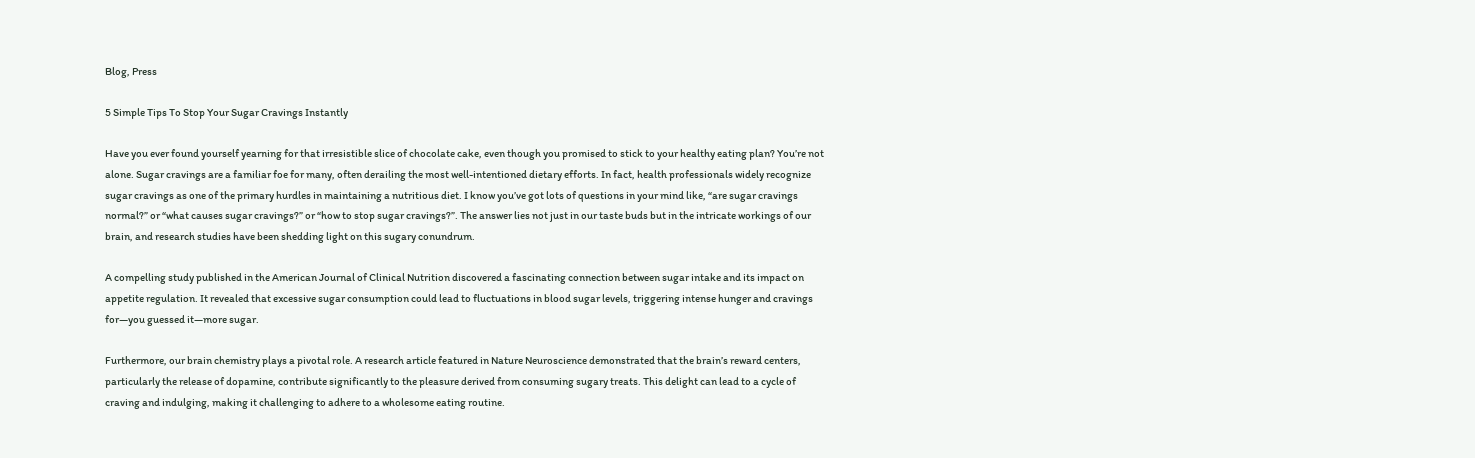Blog, Press

5 Simple Tips To Stop Your Sugar Cravings Instantly

Have you ever found yourself yearning for that irresistible slice of chocolate cake, even though you promised to stick to your healthy eating plan? You’re not alone. Sugar cravings are a familiar foe for many, often derailing the most well-intentioned dietary efforts. In fact, health professionals widely recognize sugar cravings as one of the primary hurdles in maintaining a nutritious diet. I know you’ve got lots of questions in your mind like, “are sugar cravings normal?” or “what causes sugar cravings?” or “how to stop sugar cravings?”. The answer lies not just in our taste buds but in the intricate workings of our brain, and research studies have been shedding light on this sugary conundrum.

A compelling study published in the American Journal of Clinical Nutrition discovered a fascinating connection between sugar intake and its impact on appetite regulation. It revealed that excessive sugar consumption could lead to fluctuations in blood sugar levels, triggering intense hunger and cravings for—you guessed it—more sugar.

Furthermore, our brain chemistry plays a pivotal role. A research article featured in Nature Neuroscience demonstrated that the brain’s reward centers, particularly the release of dopamine, contribute significantly to the pleasure derived from consuming sugary treats. This delight can lead to a cycle of craving and indulging, making it challenging to adhere to a wholesome eating routine.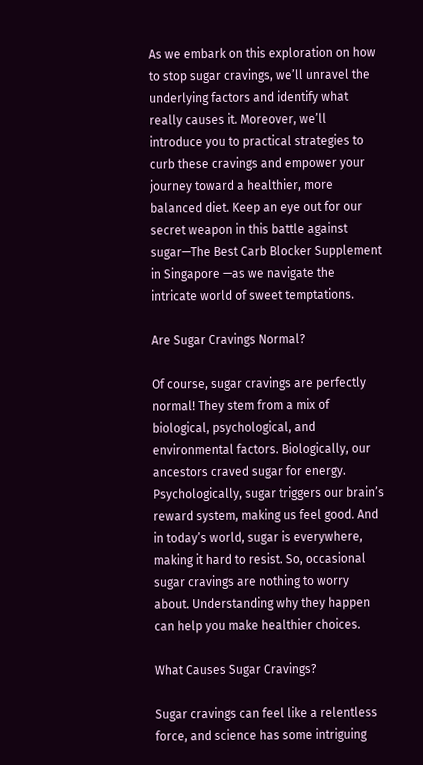As we embark on this exploration on how to stop sugar cravings, we’ll unravel the underlying factors and identify what really causes it. Moreover, we’ll introduce you to practical strategies to curb these cravings and empower your journey toward a healthier, more balanced diet. Keep an eye out for our secret weapon in this battle against sugar—The Best Carb Blocker Supplement in Singapore —as we navigate the intricate world of sweet temptations.

Are Sugar Cravings Normal?

Of course, sugar cravings are perfectly normal! They stem from a mix of biological, psychological, and environmental factors. Biologically, our ancestors craved sugar for energy. Psychologically, sugar triggers our brain’s reward system, making us feel good. And in today’s world, sugar is everywhere, making it hard to resist. So, occasional sugar cravings are nothing to worry about. Understanding why they happen can help you make healthier choices.

What Causes Sugar Cravings?

Sugar cravings can feel like a relentless force, and science has some intriguing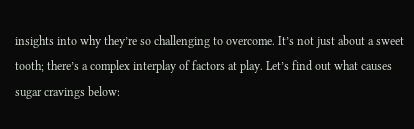insights into why they’re so challenging to overcome. It’s not just about a sweet tooth; there’s a complex interplay of factors at play. Let’s find out what causes sugar cravings below: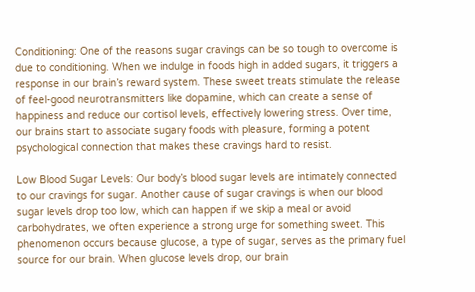Conditioning: One of the reasons sugar cravings can be so tough to overcome is due to conditioning. When we indulge in foods high in added sugars, it triggers a response in our brain’s reward system. These sweet treats stimulate the release of feel-good neurotransmitters like dopamine, which can create a sense of happiness and reduce our cortisol levels, effectively lowering stress. Over time, our brains start to associate sugary foods with pleasure, forming a potent psychological connection that makes these cravings hard to resist.

Low Blood Sugar Levels: Our body’s blood sugar levels are intimately connected to our cravings for sugar. Another cause of sugar cravings is when our blood sugar levels drop too low, which can happen if we skip a meal or avoid carbohydrates, we often experience a strong urge for something sweet. This phenomenon occurs because glucose, a type of sugar, serves as the primary fuel source for our brain. When glucose levels drop, our brain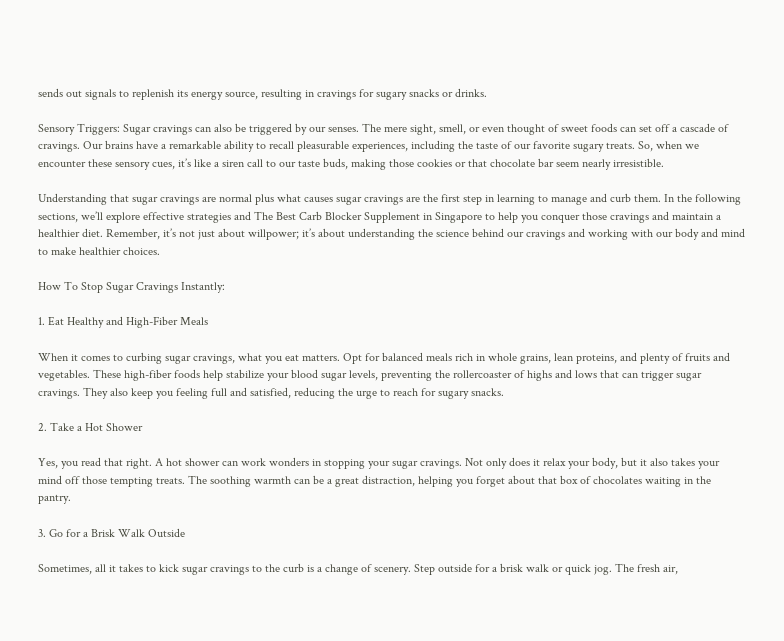sends out signals to replenish its energy source, resulting in cravings for sugary snacks or drinks.

Sensory Triggers: Sugar cravings can also be triggered by our senses. The mere sight, smell, or even thought of sweet foods can set off a cascade of cravings. Our brains have a remarkable ability to recall pleasurable experiences, including the taste of our favorite sugary treats. So, when we encounter these sensory cues, it’s like a siren call to our taste buds, making those cookies or that chocolate bar seem nearly irresistible.

Understanding that sugar cravings are normal plus what causes sugar cravings are the first step in learning to manage and curb them. In the following sections, we’ll explore effective strategies and The Best Carb Blocker Supplement in Singapore to help you conquer those cravings and maintain a healthier diet. Remember, it’s not just about willpower; it’s about understanding the science behind our cravings and working with our body and mind to make healthier choices.

How To Stop Sugar Cravings Instantly:

1. Eat Healthy and High-Fiber Meals

When it comes to curbing sugar cravings, what you eat matters. Opt for balanced meals rich in whole grains, lean proteins, and plenty of fruits and vegetables. These high-fiber foods help stabilize your blood sugar levels, preventing the rollercoaster of highs and lows that can trigger sugar cravings. They also keep you feeling full and satisfied, reducing the urge to reach for sugary snacks.

2. Take a Hot Shower

Yes, you read that right. A hot shower can work wonders in stopping your sugar cravings. Not only does it relax your body, but it also takes your mind off those tempting treats. The soothing warmth can be a great distraction, helping you forget about that box of chocolates waiting in the pantry.

3. Go for a Brisk Walk Outside

Sometimes, all it takes to kick sugar cravings to the curb is a change of scenery. Step outside for a brisk walk or quick jog. The fresh air,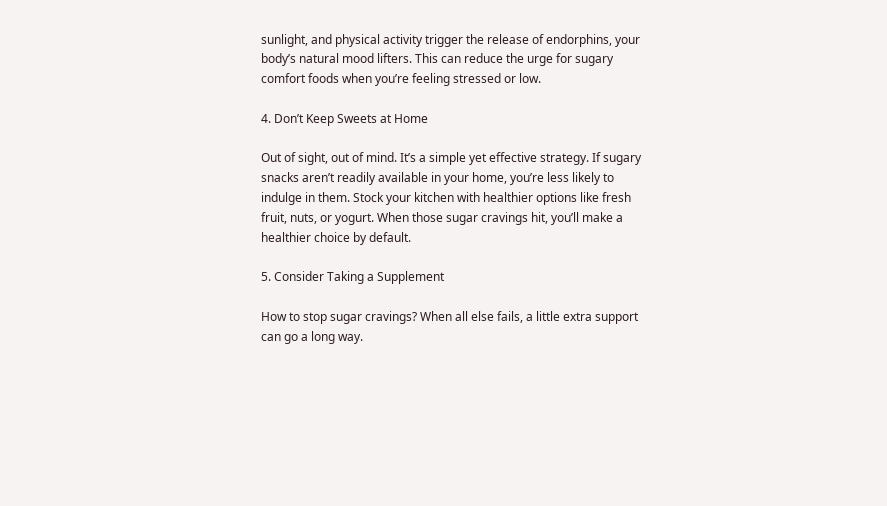sunlight, and physical activity trigger the release of endorphins, your body’s natural mood lifters. This can reduce the urge for sugary comfort foods when you’re feeling stressed or low.

4. Don’t Keep Sweets at Home

Out of sight, out of mind. It’s a simple yet effective strategy. If sugary snacks aren’t readily available in your home, you’re less likely to indulge in them. Stock your kitchen with healthier options like fresh fruit, nuts, or yogurt. When those sugar cravings hit, you’ll make a healthier choice by default.

5. Consider Taking a Supplement

How to stop sugar cravings? When all else fails, a little extra support can go a long way.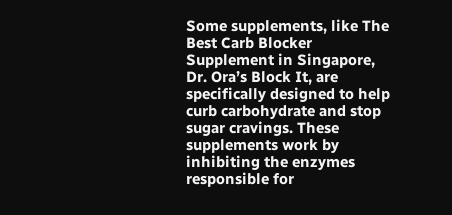Some supplements, like The Best Carb Blocker Supplement in Singapore, Dr. Ora’s Block It, are specifically designed to help curb carbohydrate and stop sugar cravings. These supplements work by inhibiting the enzymes responsible for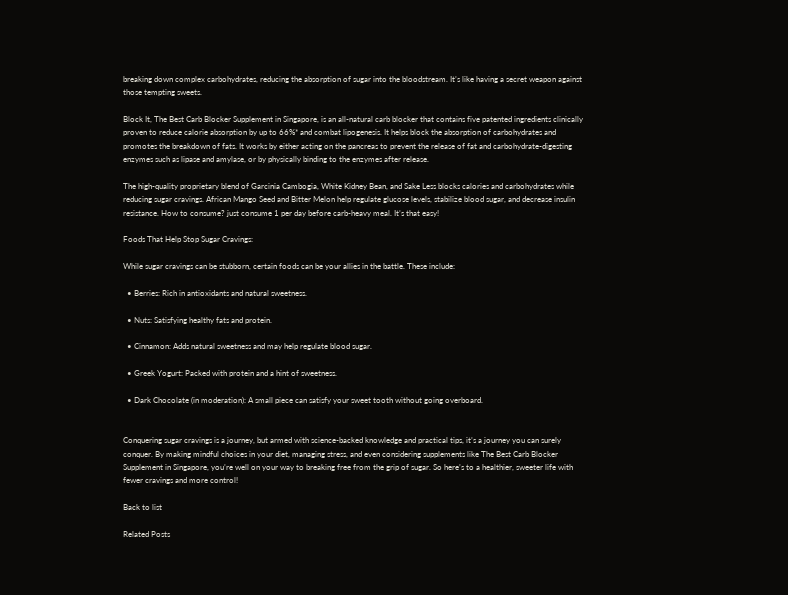breaking down complex carbohydrates, reducing the absorption of sugar into the bloodstream. It’s like having a secret weapon against those tempting sweets.

Block It, The Best Carb Blocker Supplement in Singapore, is an all-natural carb blocker that contains five patented ingredients clinically proven to reduce calorie absorption by up to 66%* and combat lipogenesis. It helps block the absorption of carbohydrates and promotes the breakdown of fats. It works by either acting on the pancreas to prevent the release of fat and carbohydrate-digesting enzymes such as lipase and amylase, or by physically binding to the enzymes after release.

The high-quality proprietary blend of Garcinia Cambogia, White Kidney Bean, and Sake Less blocks calories and carbohydrates while reducing sugar cravings. African Mango Seed and Bitter Melon help regulate glucose levels, stabilize blood sugar, and decrease insulin resistance. How to consume? just consume 1 per day before carb-heavy meal. It’s that easy!

Foods That Help Stop Sugar Cravings:

While sugar cravings can be stubborn, certain foods can be your allies in the battle. These include:

  • Berries: Rich in antioxidants and natural sweetness.

  • Nuts: Satisfying healthy fats and protein.

  • Cinnamon: Adds natural sweetness and may help regulate blood sugar.

  • Greek Yogurt: Packed with protein and a hint of sweetness.

  • Dark Chocolate (in moderation): A small piece can satisfy your sweet tooth without going overboard.


Conquering sugar cravings is a journey, but armed with science-backed knowledge and practical tips, it’s a journey you can surely conquer. By making mindful choices in your diet, managing stress, and even considering supplements like The Best Carb Blocker Supplement in Singapore, you’re well on your way to breaking free from the grip of sugar. So here’s to a healthier, sweeter life with fewer cravings and more control!

Back to list

Related Posts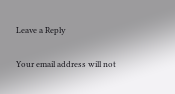Leave a Reply

Your email address will not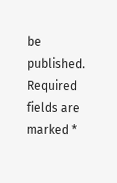be published. Required fields are marked *